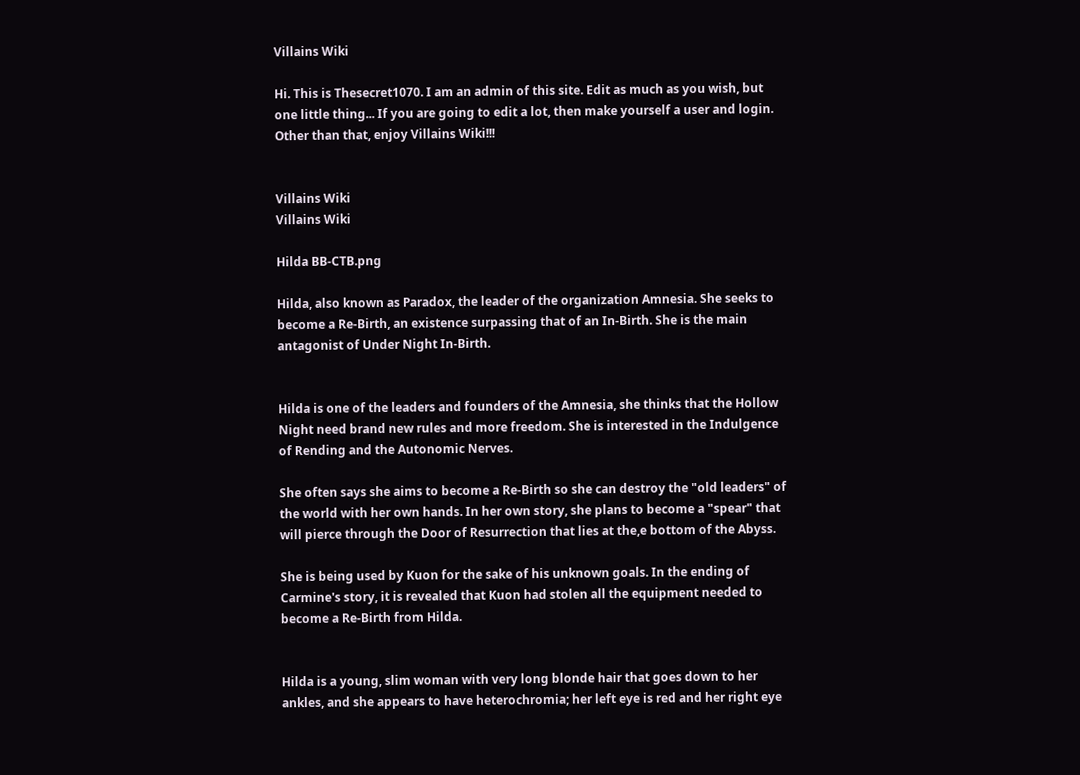Villains Wiki

Hi. This is Thesecret1070. I am an admin of this site. Edit as much as you wish, but one little thing... If you are going to edit a lot, then make yourself a user and login. Other than that, enjoy Villains Wiki!!!


Villains Wiki
Villains Wiki

Hilda BB-CTB.png

Hilda, also known as Paradox, the leader of the organization Amnesia. She seeks to become a Re-Birth, an existence surpassing that of an In-Birth. She is the main antagonist of Under Night In-Birth.


Hilda is one of the leaders and founders of the Amnesia, she thinks that the Hollow Night need brand new rules and more freedom. She is interested in the Indulgence of Rending and the Autonomic Nerves.

She often says she aims to become a Re-Birth so she can destroy the "old leaders" of the world with her own hands. In her own story, she plans to become a "spear" that will pierce through the Door of Resurrection that lies at the,e bottom of the Abyss.

She is being used by Kuon for the sake of his unknown goals. In the ending of Carmine's story, it is revealed that Kuon had stolen all the equipment needed to become a Re-Birth from Hilda.


Hilda is a young, slim woman with very long blonde hair that goes down to her ankles, and she appears to have heterochromia; her left eye is red and her right eye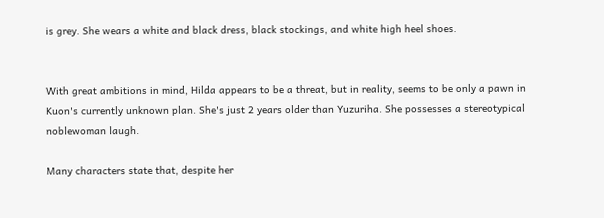is grey. She wears a white and black dress, black stockings, and white high heel shoes.


With great ambitions in mind, Hilda appears to be a threat, but in reality, seems to be only a pawn in Kuon's currently unknown plan. She's just 2 years older than Yuzuriha. She possesses a stereotypical noblewoman laugh.

Many characters state that, despite her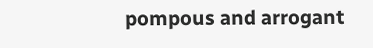pompous and arrogant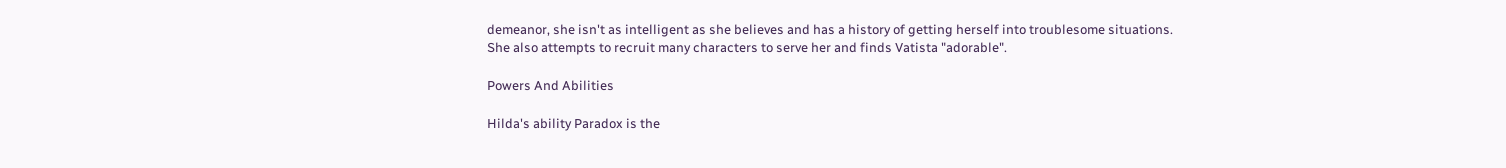demeanor, she isn't as intelligent as she believes and has a history of getting herself into troublesome situations. She also attempts to recruit many characters to serve her and finds Vatista "adorable".

Powers And Abilities

Hilda's ability Paradox is the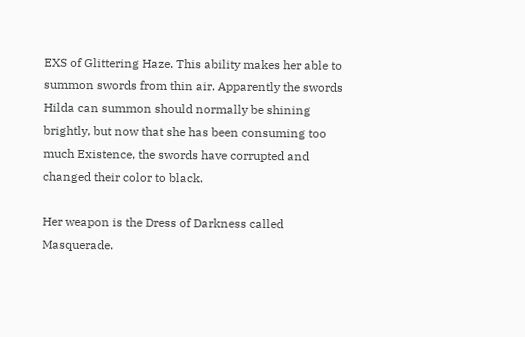EXS of Glittering Haze. This ability makes her able to summon swords from thin air. Apparently the swords Hilda can summon should normally be shining brightly, but now that she has been consuming too much Existence, the swords have corrupted and changed their color to black.

Her weapon is the Dress of Darkness called Masquerade.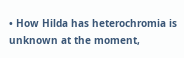• How Hilda has heterochromia is unknown at the moment,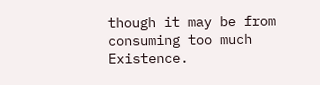though it may be from consuming too much Existence.